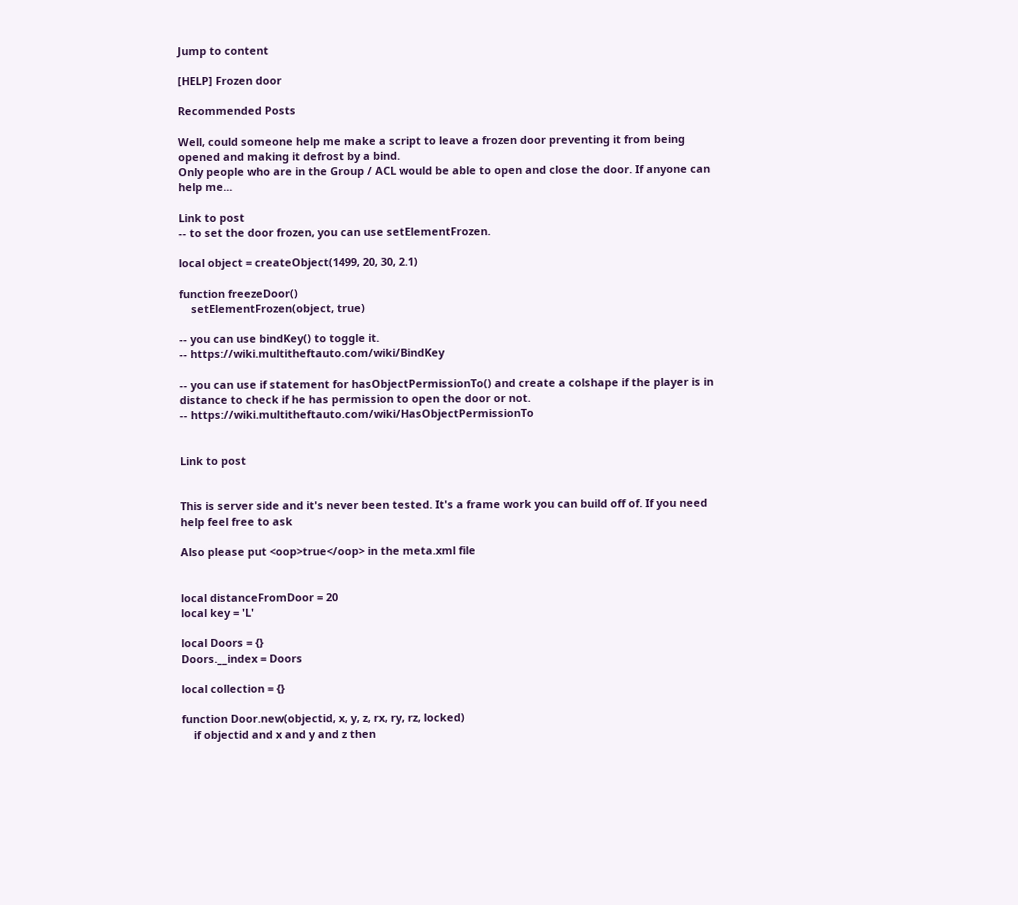Jump to content

[HELP] Frozen door

Recommended Posts

Well, could someone help me make a script to leave a frozen door preventing it from being opened and making it defrost by a bind.
Only people who are in the Group / ACL would be able to open and close the door. If anyone can help me...

Link to post
-- to set the door frozen, you can use setElementFrozen.

local object = createObject(1499, 20, 30, 2.1)

function freezeDoor()
    setElementFrozen(object, true)

-- you can use bindKey() to toggle it.
-- https://wiki.multitheftauto.com/wiki/BindKey

-- you can use if statement for hasObjectPermissionTo() and create a colshape if the player is in distance to check if he has permission to open the door or not.
-- https://wiki.multitheftauto.com/wiki/HasObjectPermissionTo


Link to post


This is server side and it's never been tested. It's a frame work you can build off of. If you need help feel free to ask

Also please put <oop>true</oop> in the meta.xml file


local distanceFromDoor = 20
local key = 'L'

local Doors = {}
Doors.__index = Doors

local collection = {}

function Door.new(objectid, x, y, z, rx, ry, rz, locked)
    if objectid and x and y and z then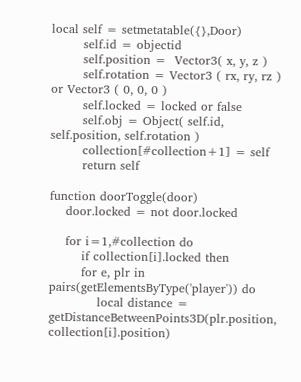local self = setmetatable({},Door)
        self.id = objectid
        self.position =  Vector3( x, y, z )
        self.rotation = Vector3 ( rx, ry, rz ) or Vector3 ( 0, 0, 0 )
        self.locked = locked or false
        self.obj = Object( self.id, self.position, self.rotation )
        collection[#collection+1] = self
        return self

function doorToggle(door)
    door.locked = not door.locked

    for i=1,#collection do
        if collection[i].locked then
        for e, plr in pairs(getElementsByType('player')) do
            local distance = getDistanceBetweenPoints3D(plr.position, collection[i].position)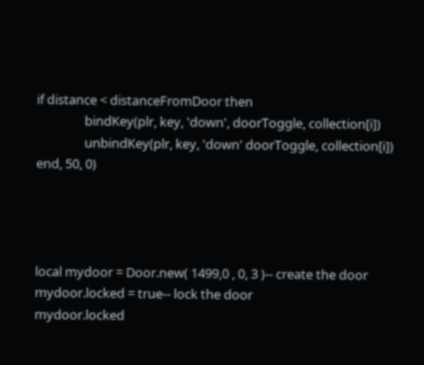if distance < distanceFromDoor then
                bindKey(plr, key, 'down', doorToggle, collection[i])
                unbindKey(plr, key, 'down' doorToggle, collection[i])
end, 50, 0)




local mydoor = Door.new( 1499,0 , 0, 3 )-- create the door
mydoor.locked = true-- lock the door
mydoor.locked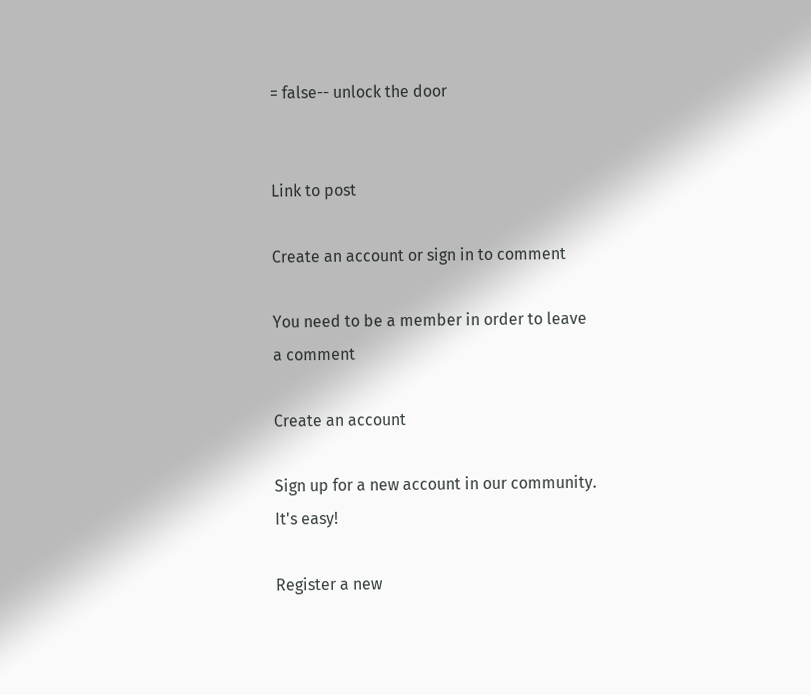= false-- unlock the door


Link to post

Create an account or sign in to comment

You need to be a member in order to leave a comment

Create an account

Sign up for a new account in our community. It's easy!

Register a new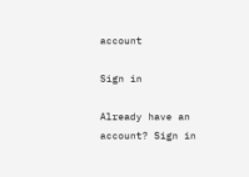account

Sign in

Already have an account? Sign in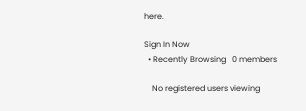here.

Sign In Now
  • Recently Browsing   0 members

    No registered users viewing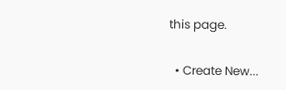this page.

  • Create New...